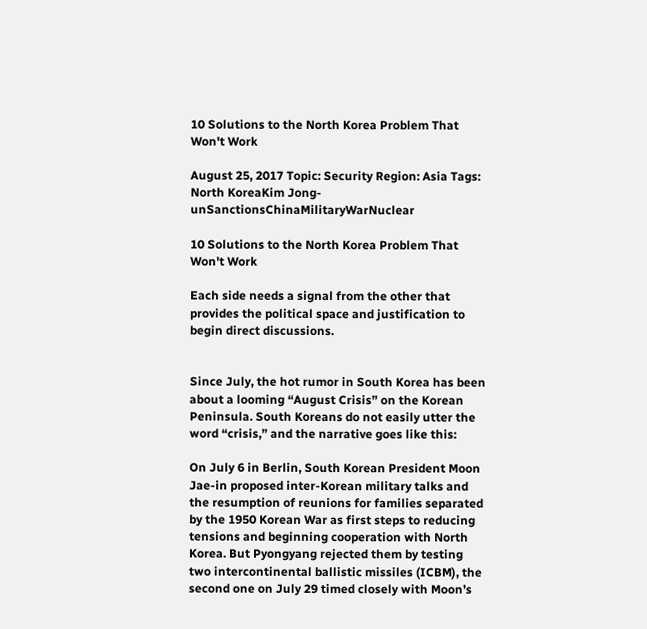10 Solutions to the North Korea Problem That Won't Work

August 25, 2017 Topic: Security Region: Asia Tags: North KoreaKim Jong-unSanctionsChinaMilitaryWarNuclear

10 Solutions to the North Korea Problem That Won't Work

Each side needs a signal from the other that provides the political space and justification to begin direct discussions.


Since July, the hot rumor in South Korea has been about a looming “August Crisis” on the Korean Peninsula. South Koreans do not easily utter the word “crisis,” and the narrative goes like this:

On July 6 in Berlin, South Korean President Moon Jae-in proposed inter-Korean military talks and the resumption of reunions for families separated by the 1950 Korean War as first steps to reducing tensions and beginning cooperation with North Korea. But Pyongyang rejected them by testing two intercontinental ballistic missiles (ICBM), the second one on July 29 timed closely with Moon’s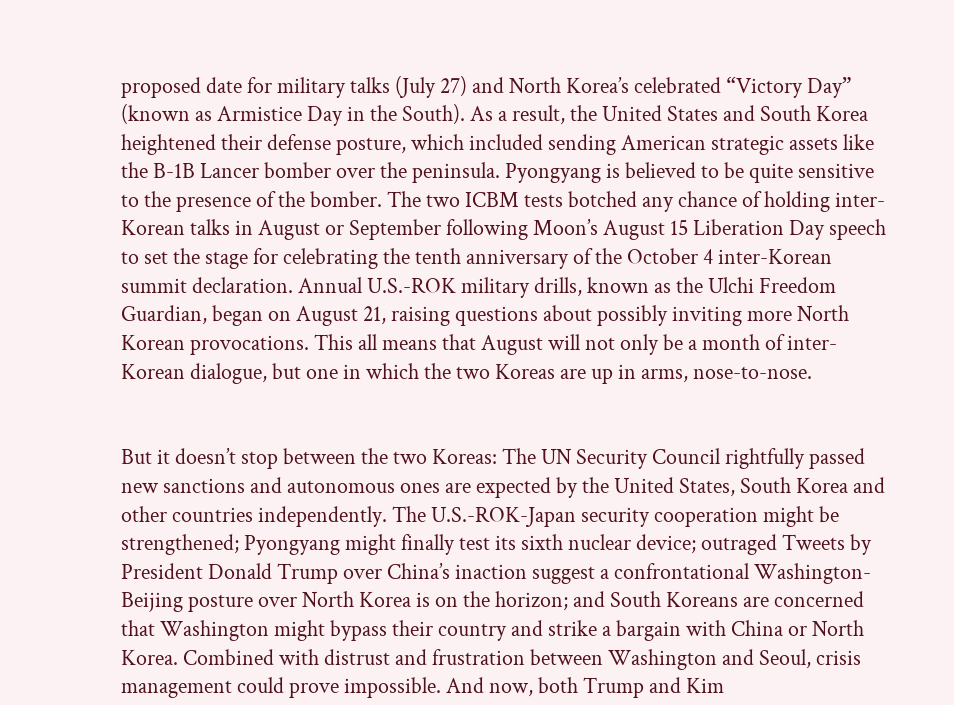proposed date for military talks (July 27) and North Korea’s celebrated “Victory Day” (known as Armistice Day in the South). As a result, the United States and South Korea heightened their defense posture, which included sending American strategic assets like the B-1B Lancer bomber over the peninsula. Pyongyang is believed to be quite sensitive to the presence of the bomber. The two ICBM tests botched any chance of holding inter-Korean talks in August or September following Moon’s August 15 Liberation Day speech to set the stage for celebrating the tenth anniversary of the October 4 inter-Korean summit declaration. Annual U.S.-ROK military drills, known as the Ulchi Freedom Guardian, began on August 21, raising questions about possibly inviting more North Korean provocations. This all means that August will not only be a month of inter-Korean dialogue, but one in which the two Koreas are up in arms, nose-to-nose.


But it doesn’t stop between the two Koreas: The UN Security Council rightfully passed new sanctions and autonomous ones are expected by the United States, South Korea and other countries independently. The U.S.-ROK-Japan security cooperation might be strengthened; Pyongyang might finally test its sixth nuclear device; outraged Tweets by President Donald Trump over China’s inaction suggest a confrontational Washington-Beijing posture over North Korea is on the horizon; and South Koreans are concerned that Washington might bypass their country and strike a bargain with China or North Korea. Combined with distrust and frustration between Washington and Seoul, crisis management could prove impossible. And now, both Trump and Kim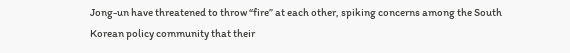Jong-un have threatened to throw “fire” at each other, spiking concerns among the South Korean policy community that their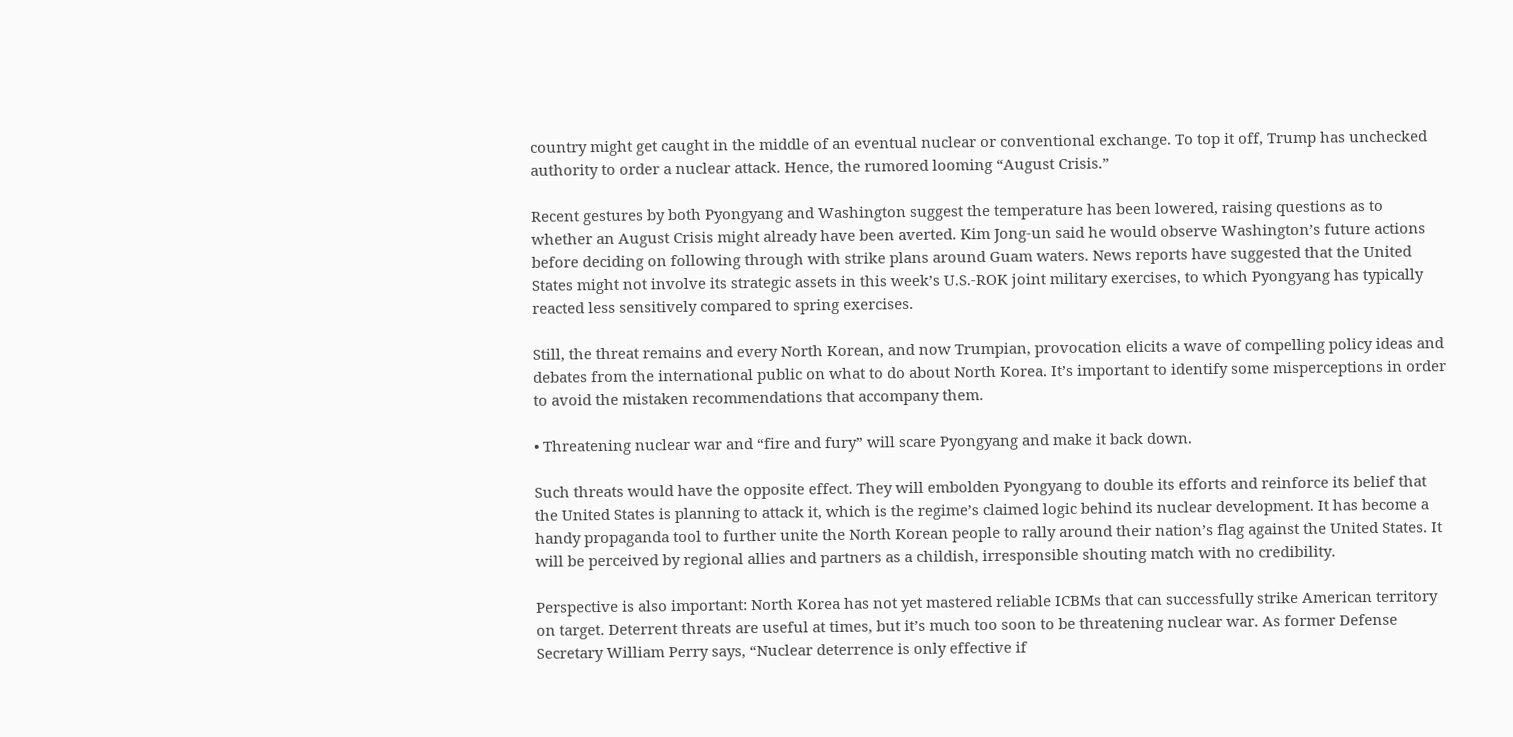country might get caught in the middle of an eventual nuclear or conventional exchange. To top it off, Trump has unchecked authority to order a nuclear attack. Hence, the rumored looming “August Crisis.”

Recent gestures by both Pyongyang and Washington suggest the temperature has been lowered, raising questions as to whether an August Crisis might already have been averted. Kim Jong-un said he would observe Washington’s future actions before deciding on following through with strike plans around Guam waters. News reports have suggested that the United States might not involve its strategic assets in this week’s U.S.-ROK joint military exercises, to which Pyongyang has typically reacted less sensitively compared to spring exercises.

Still, the threat remains and every North Korean, and now Trumpian, provocation elicits a wave of compelling policy ideas and debates from the international public on what to do about North Korea. It’s important to identify some misperceptions in order to avoid the mistaken recommendations that accompany them.

• Threatening nuclear war and “fire and fury” will scare Pyongyang and make it back down.

Such threats would have the opposite effect. They will embolden Pyongyang to double its efforts and reinforce its belief that the United States is planning to attack it, which is the regime’s claimed logic behind its nuclear development. It has become a handy propaganda tool to further unite the North Korean people to rally around their nation’s flag against the United States. It will be perceived by regional allies and partners as a childish, irresponsible shouting match with no credibility.

Perspective is also important: North Korea has not yet mastered reliable ICBMs that can successfully strike American territory on target. Deterrent threats are useful at times, but it’s much too soon to be threatening nuclear war. As former Defense Secretary William Perry says, “Nuclear deterrence is only effective if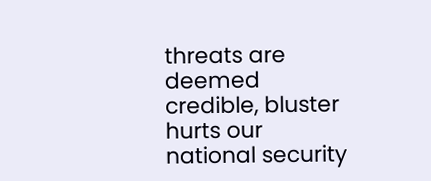threats are deemed credible, bluster hurts our national security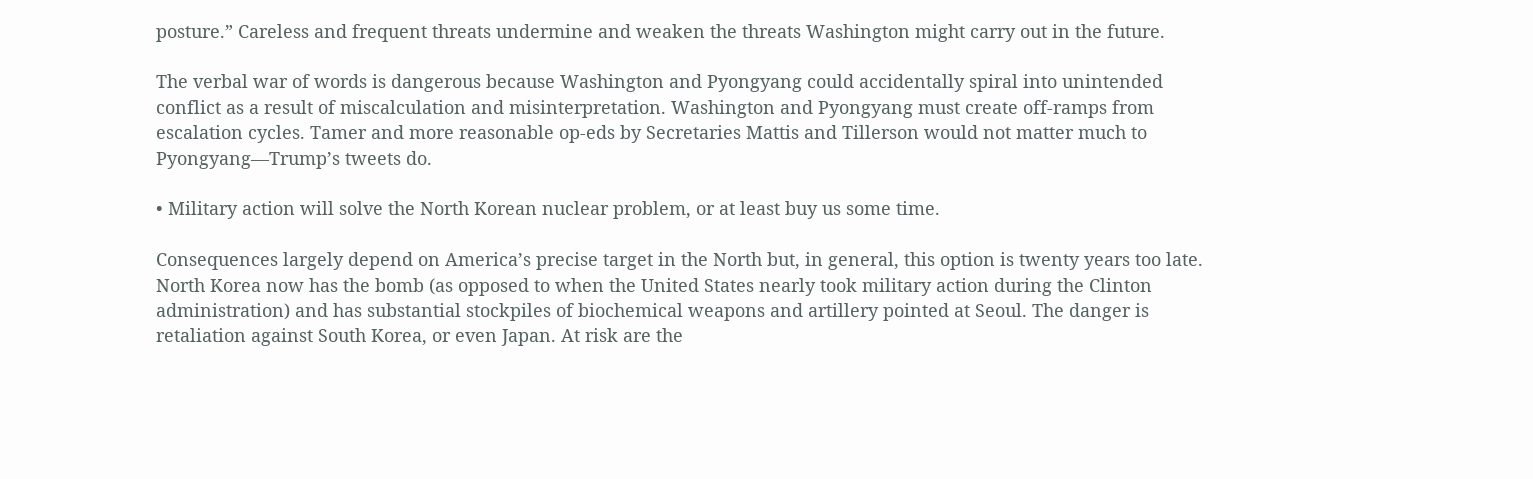posture.” Careless and frequent threats undermine and weaken the threats Washington might carry out in the future.

The verbal war of words is dangerous because Washington and Pyongyang could accidentally spiral into unintended conflict as a result of miscalculation and misinterpretation. Washington and Pyongyang must create off-ramps from escalation cycles. Tamer and more reasonable op-eds by Secretaries Mattis and Tillerson would not matter much to Pyongyang—Trump’s tweets do.

• Military action will solve the North Korean nuclear problem, or at least buy us some time.

Consequences largely depend on America’s precise target in the North but, in general, this option is twenty years too late. North Korea now has the bomb (as opposed to when the United States nearly took military action during the Clinton administration) and has substantial stockpiles of biochemical weapons and artillery pointed at Seoul. The danger is retaliation against South Korea, or even Japan. At risk are the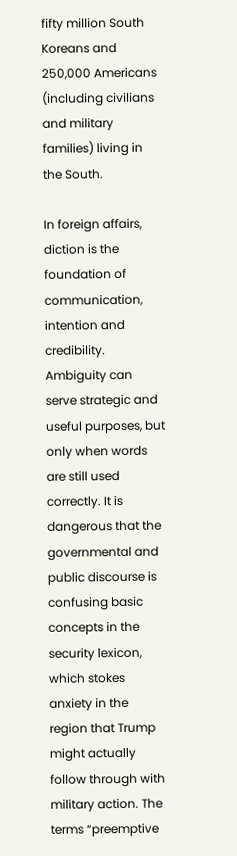fifty million South Koreans and 250,000 Americans (including civilians and military families) living in the South.

In foreign affairs, diction is the foundation of communication, intention and credibility. Ambiguity can serve strategic and useful purposes, but only when words are still used correctly. It is dangerous that the governmental and public discourse is confusing basic concepts in the security lexicon, which stokes anxiety in the region that Trump might actually follow through with military action. The terms “preemptive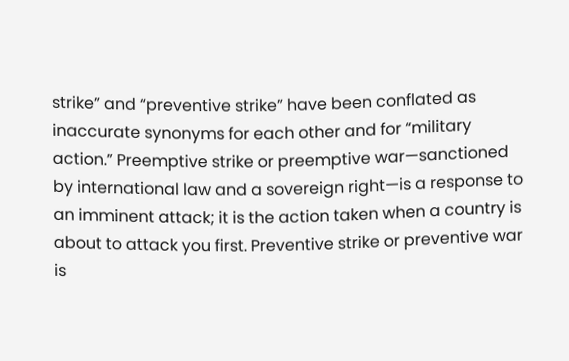strike” and “preventive strike” have been conflated as inaccurate synonyms for each other and for “military action.” Preemptive strike or preemptive war—sanctioned by international law and a sovereign right—is a response to an imminent attack; it is the action taken when a country is about to attack you first. Preventive strike or preventive war is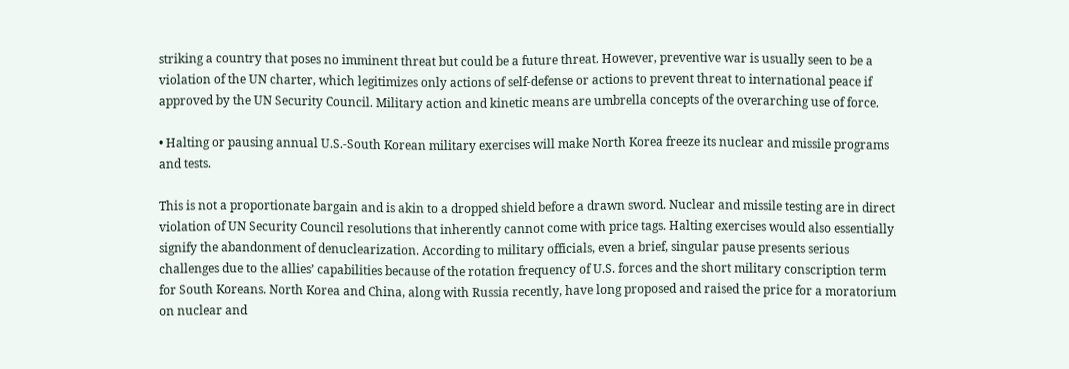striking a country that poses no imminent threat but could be a future threat. However, preventive war is usually seen to be a violation of the UN charter, which legitimizes only actions of self-defense or actions to prevent threat to international peace if approved by the UN Security Council. Military action and kinetic means are umbrella concepts of the overarching use of force.

• Halting or pausing annual U.S.-South Korean military exercises will make North Korea freeze its nuclear and missile programs and tests.

This is not a proportionate bargain and is akin to a dropped shield before a drawn sword. Nuclear and missile testing are in direct violation of UN Security Council resolutions that inherently cannot come with price tags. Halting exercises would also essentially signify the abandonment of denuclearization. According to military officials, even a brief, singular pause presents serious challenges due to the allies’ capabilities because of the rotation frequency of U.S. forces and the short military conscription term for South Koreans. North Korea and China, along with Russia recently, have long proposed and raised the price for a moratorium on nuclear and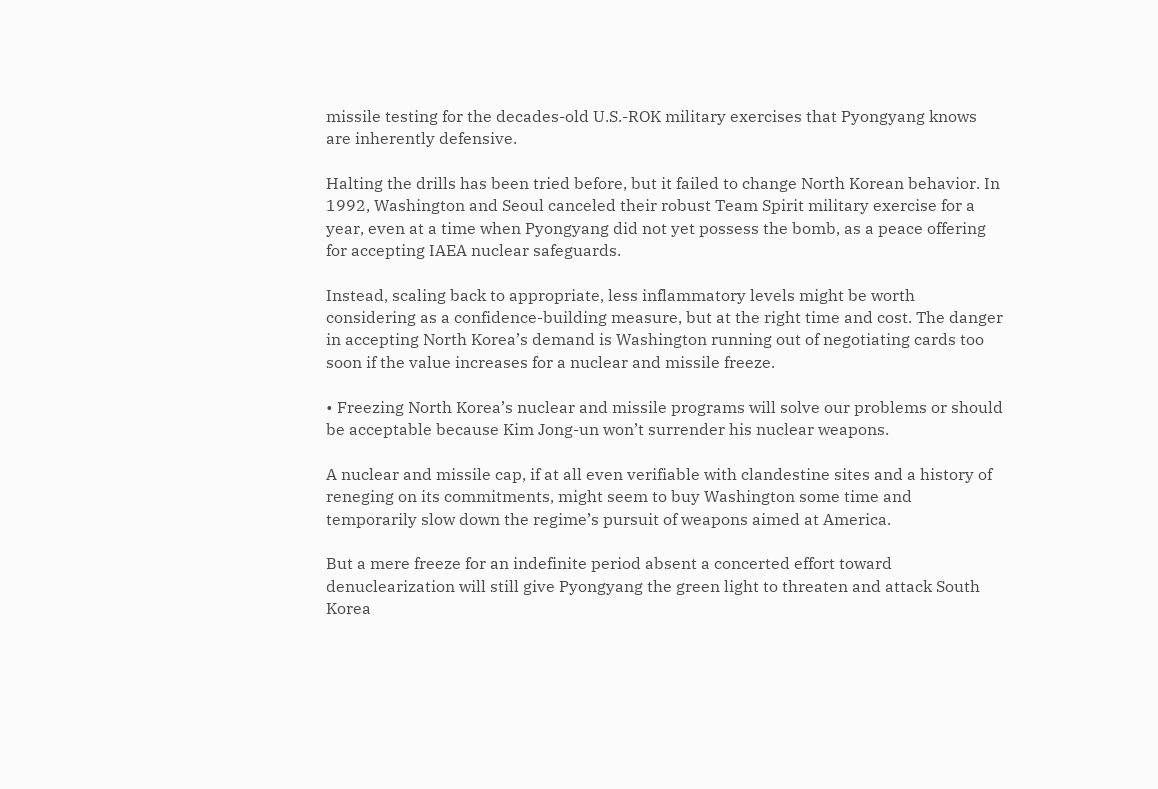missile testing for the decades-old U.S.-ROK military exercises that Pyongyang knows are inherently defensive.

Halting the drills has been tried before, but it failed to change North Korean behavior. In 1992, Washington and Seoul canceled their robust Team Spirit military exercise for a year, even at a time when Pyongyang did not yet possess the bomb, as a peace offering for accepting IAEA nuclear safeguards.

Instead, scaling back to appropriate, less inflammatory levels might be worth considering as a confidence-building measure, but at the right time and cost. The danger in accepting North Korea’s demand is Washington running out of negotiating cards too soon if the value increases for a nuclear and missile freeze.

• Freezing North Korea’s nuclear and missile programs will solve our problems or should be acceptable because Kim Jong-un won’t surrender his nuclear weapons.

A nuclear and missile cap, if at all even verifiable with clandestine sites and a history of reneging on its commitments, might seem to buy Washington some time and temporarily slow down the regime’s pursuit of weapons aimed at America.

But a mere freeze for an indefinite period absent a concerted effort toward denuclearization will still give Pyongyang the green light to threaten and attack South Korea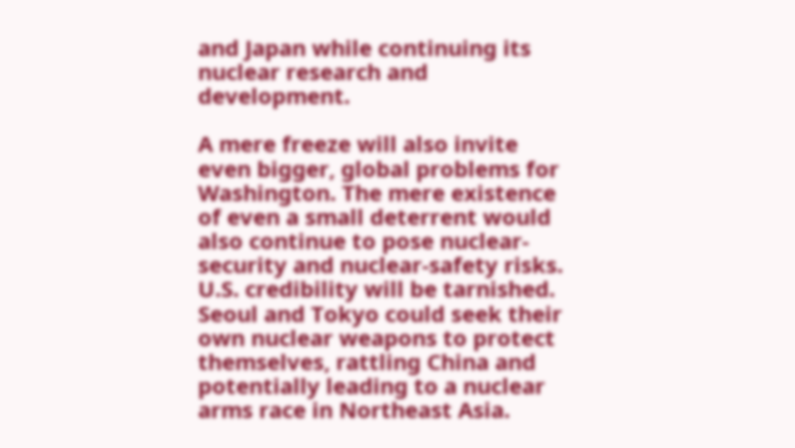and Japan while continuing its nuclear research and development.

A mere freeze will also invite even bigger, global problems for Washington. The mere existence of even a small deterrent would also continue to pose nuclear-security and nuclear-safety risks. U.S. credibility will be tarnished. Seoul and Tokyo could seek their own nuclear weapons to protect themselves, rattling China and potentially leading to a nuclear arms race in Northeast Asia.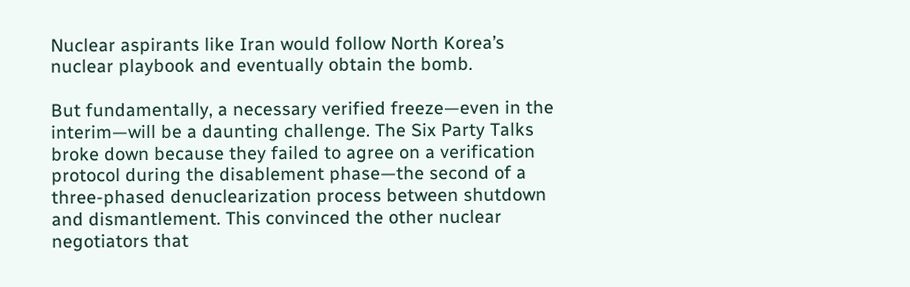Nuclear aspirants like Iran would follow North Korea’s nuclear playbook and eventually obtain the bomb.

But fundamentally, a necessary verified freeze—even in the interim—will be a daunting challenge. The Six Party Talks broke down because they failed to agree on a verification protocol during the disablement phase—the second of a three-phased denuclearization process between shutdown and dismantlement. This convinced the other nuclear negotiators that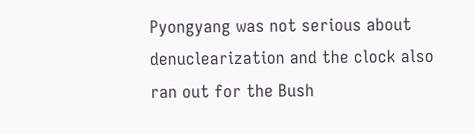Pyongyang was not serious about denuclearization and the clock also ran out for the Bush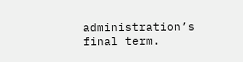administration’s final term.